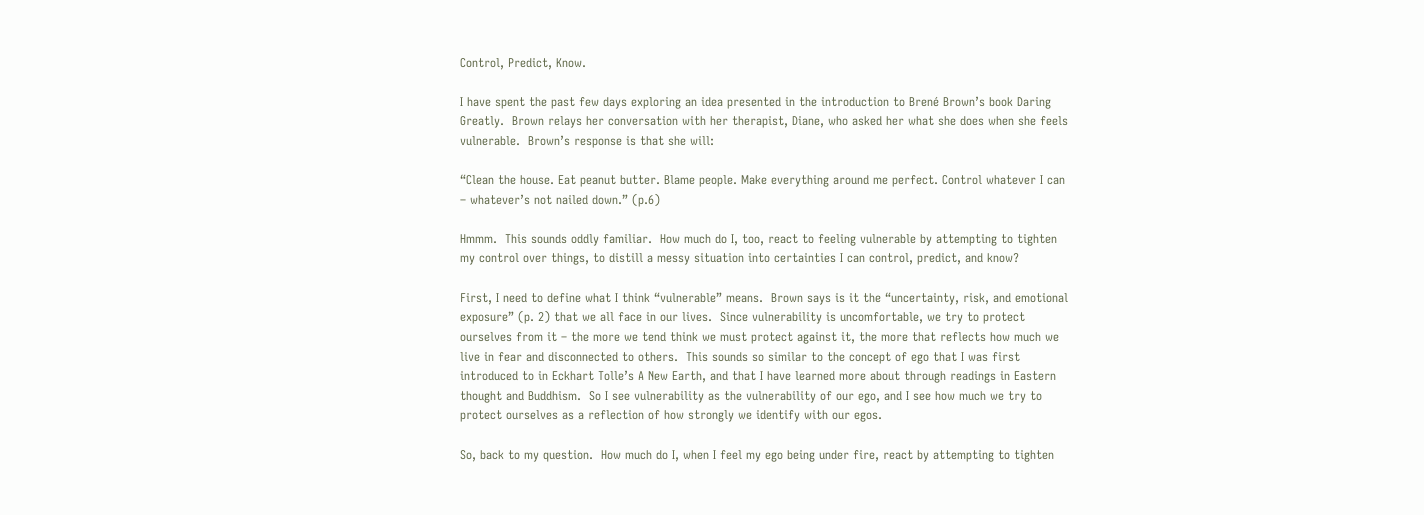Control, Predict, Know.

I have spent the past few days exploring an idea presented in the introduction to Brené Brown’s book Daring Greatly.  Brown relays her conversation with her therapist, Diane, who asked her what she does when she feels vulnerable.  Brown’s response is that she will:

“Clean the house. Eat peanut butter. Blame people. Make everything around me perfect. Control whatever I can – whatever’s not nailed down.” (p.6)

Hmmm.  This sounds oddly familiar.  How much do I, too, react to feeling vulnerable by attempting to tighten my control over things, to distill a messy situation into certainties I can control, predict, and know?

First, I need to define what I think “vulnerable” means.  Brown says is it the “uncertainty, risk, and emotional exposure” (p. 2) that we all face in our lives.  Since vulnerability is uncomfortable, we try to protect ourselves from it – the more we tend think we must protect against it, the more that reflects how much we live in fear and disconnected to others.  This sounds so similar to the concept of ego that I was first introduced to in Eckhart Tolle’s A New Earth, and that I have learned more about through readings in Eastern thought and Buddhism.  So I see vulnerability as the vulnerability of our ego, and I see how much we try to protect ourselves as a reflection of how strongly we identify with our egos.

So, back to my question.  How much do I, when I feel my ego being under fire, react by attempting to tighten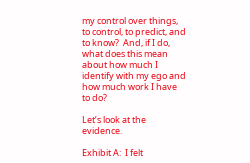my control over things, to control, to predict, and to know?  And, if I do, what does this mean about how much I identify with my ego and how much work I have to do?

Let’s look at the evidence.

Exhibit A:  I felt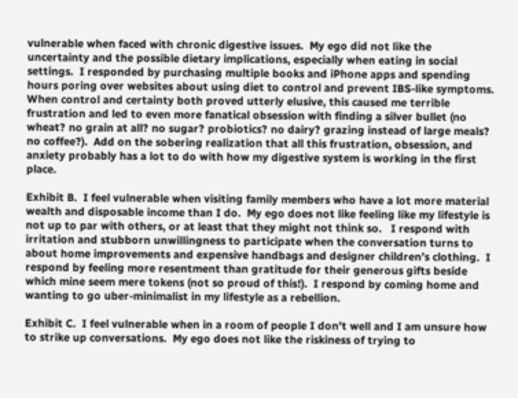vulnerable when faced with chronic digestive issues.  My ego did not like the uncertainty and the possible dietary implications, especially when eating in social settings.  I responded by purchasing multiple books and iPhone apps and spending hours poring over websites about using diet to control and prevent IBS-like symptoms.  When control and certainty both proved utterly elusive, this caused me terrible frustration and led to even more fanatical obsession with finding a silver bullet (no wheat? no grain at all? no sugar? probiotics? no dairy? grazing instead of large meals? no coffee?).  Add on the sobering realization that all this frustration, obsession, and anxiety probably has a lot to do with how my digestive system is working in the first place.

Exhibit B.  I feel vulnerable when visiting family members who have a lot more material wealth and disposable income than I do.  My ego does not like feeling like my lifestyle is not up to par with others, or at least that they might not think so.   I respond with irritation and stubborn unwillingness to participate when the conversation turns to about home improvements and expensive handbags and designer children’s clothing.  I respond by feeling more resentment than gratitude for their generous gifts beside which mine seem mere tokens (not so proud of this!).  I respond by coming home and wanting to go uber-minimalist in my lifestyle as a rebellion.

Exhibit C.  I feel vulnerable when in a room of people I don’t well and I am unsure how to strike up conversations.  My ego does not like the riskiness of trying to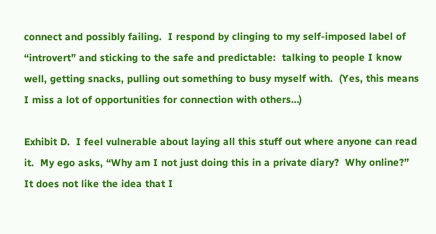connect and possibly failing.  I respond by clinging to my self-imposed label of “introvert” and sticking to the safe and predictable:  talking to people I know well, getting snacks, pulling out something to busy myself with.  (Yes, this means I miss a lot of opportunities for connection with others…)

Exhibit D.  I feel vulnerable about laying all this stuff out where anyone can read it.  My ego asks, “Why am I not just doing this in a private diary?  Why online?”  It does not like the idea that I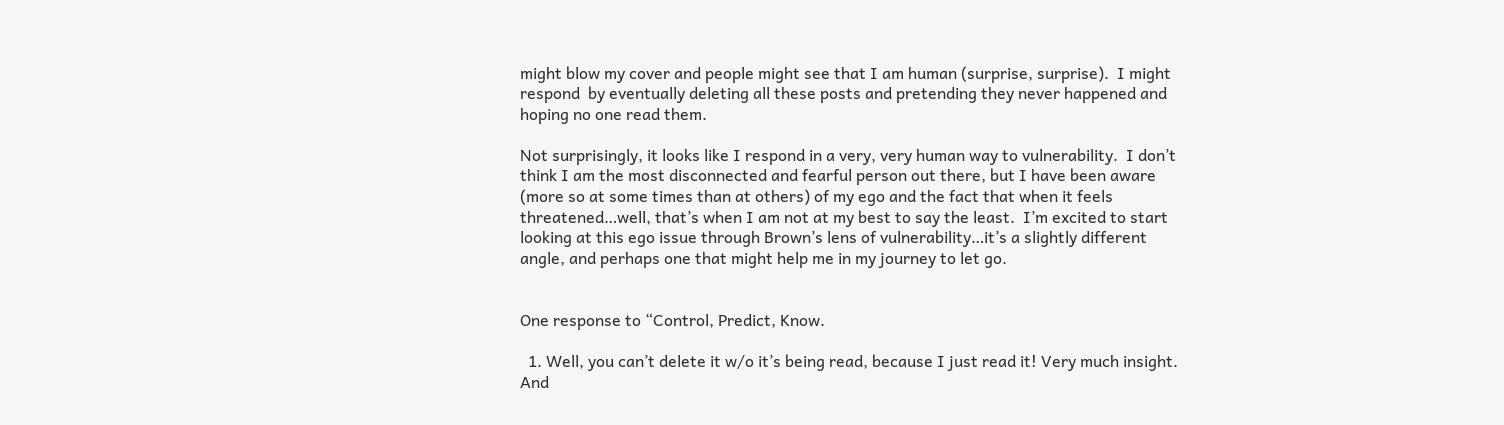might blow my cover and people might see that I am human (surprise, surprise).  I might respond  by eventually deleting all these posts and pretending they never happened and hoping no one read them.

Not surprisingly, it looks like I respond in a very, very human way to vulnerability.  I don’t think I am the most disconnected and fearful person out there, but I have been aware (more so at some times than at others) of my ego and the fact that when it feels threatened…well, that’s when I am not at my best to say the least.  I’m excited to start looking at this ego issue through Brown’s lens of vulnerability…it’s a slightly different angle, and perhaps one that might help me in my journey to let go.


One response to “Control, Predict, Know.

  1. Well, you can’t delete it w/o it’s being read, because I just read it! Very much insight. And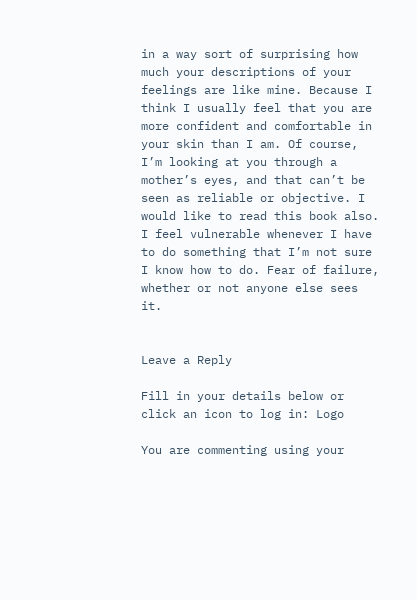in a way sort of surprising how much your descriptions of your feelings are like mine. Because I think I usually feel that you are more confident and comfortable in your skin than I am. Of course, I’m looking at you through a mother’s eyes, and that can’t be seen as reliable or objective. I would like to read this book also. I feel vulnerable whenever I have to do something that I’m not sure I know how to do. Fear of failure, whether or not anyone else sees it.


Leave a Reply

Fill in your details below or click an icon to log in: Logo

You are commenting using your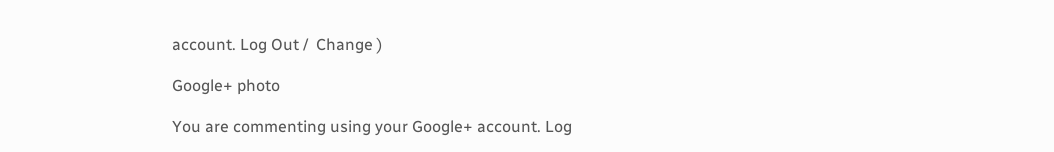account. Log Out /  Change )

Google+ photo

You are commenting using your Google+ account. Log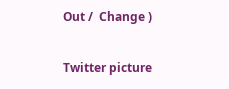Out /  Change )

Twitter picture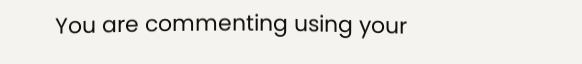You are commenting using your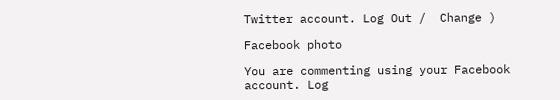Twitter account. Log Out /  Change )

Facebook photo

You are commenting using your Facebook account. Log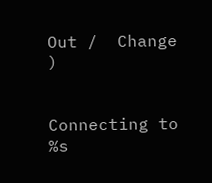Out /  Change )


Connecting to %s